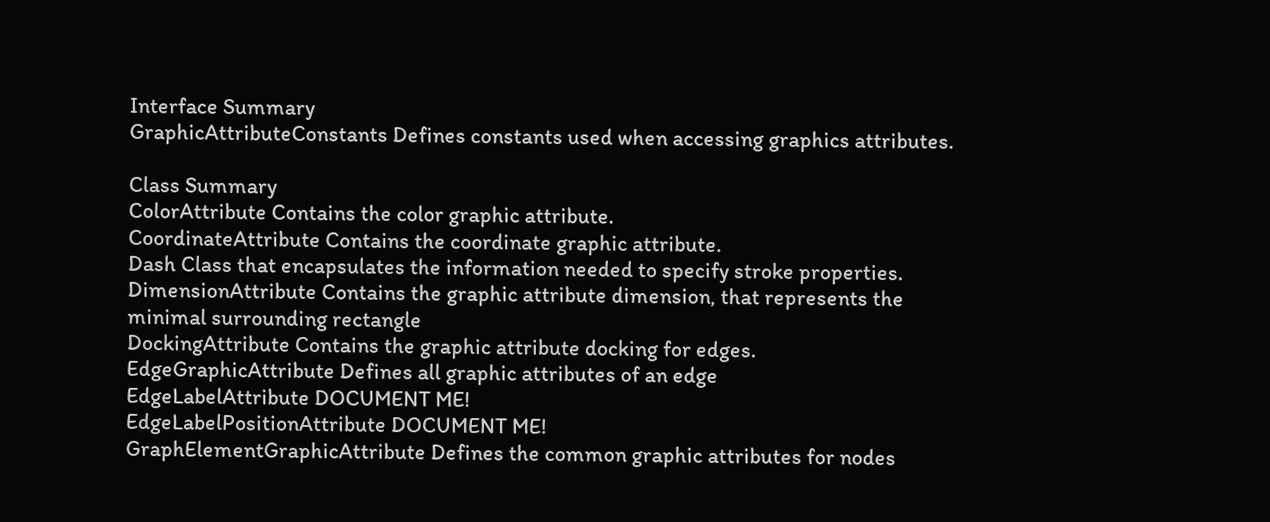Interface Summary
GraphicAttributeConstants Defines constants used when accessing graphics attributes.

Class Summary
ColorAttribute Contains the color graphic attribute.
CoordinateAttribute Contains the coordinate graphic attribute.
Dash Class that encapsulates the information needed to specify stroke properties.
DimensionAttribute Contains the graphic attribute dimension, that represents the minimal surrounding rectangle
DockingAttribute Contains the graphic attribute docking for edges.
EdgeGraphicAttribute Defines all graphic attributes of an edge
EdgeLabelAttribute DOCUMENT ME!
EdgeLabelPositionAttribute DOCUMENT ME!
GraphElementGraphicAttribute Defines the common graphic attributes for nodes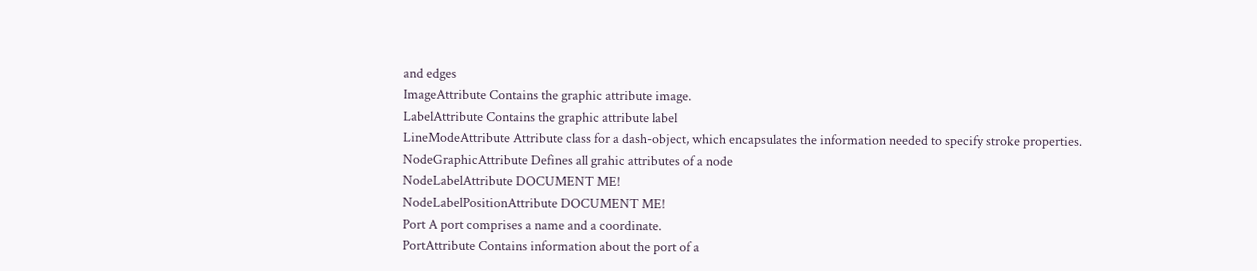and edges
ImageAttribute Contains the graphic attribute image.
LabelAttribute Contains the graphic attribute label
LineModeAttribute Attribute class for a dash-object, which encapsulates the information needed to specify stroke properties.
NodeGraphicAttribute Defines all grahic attributes of a node
NodeLabelAttribute DOCUMENT ME!
NodeLabelPositionAttribute DOCUMENT ME!
Port A port comprises a name and a coordinate.
PortAttribute Contains information about the port of a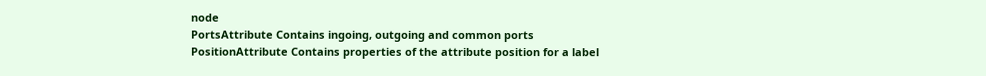node
PortsAttribute Contains ingoing, outgoing and common ports
PositionAttribute Contains properties of the attribute position for a label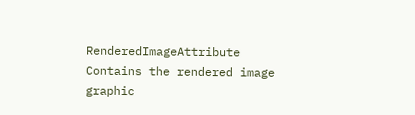RenderedImageAttribute Contains the rendered image graphic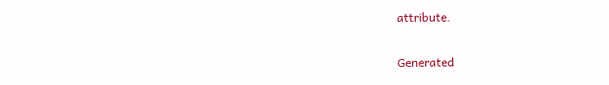attribute.

Generated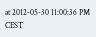at 2012-05-30 11:00:36 PM CEST